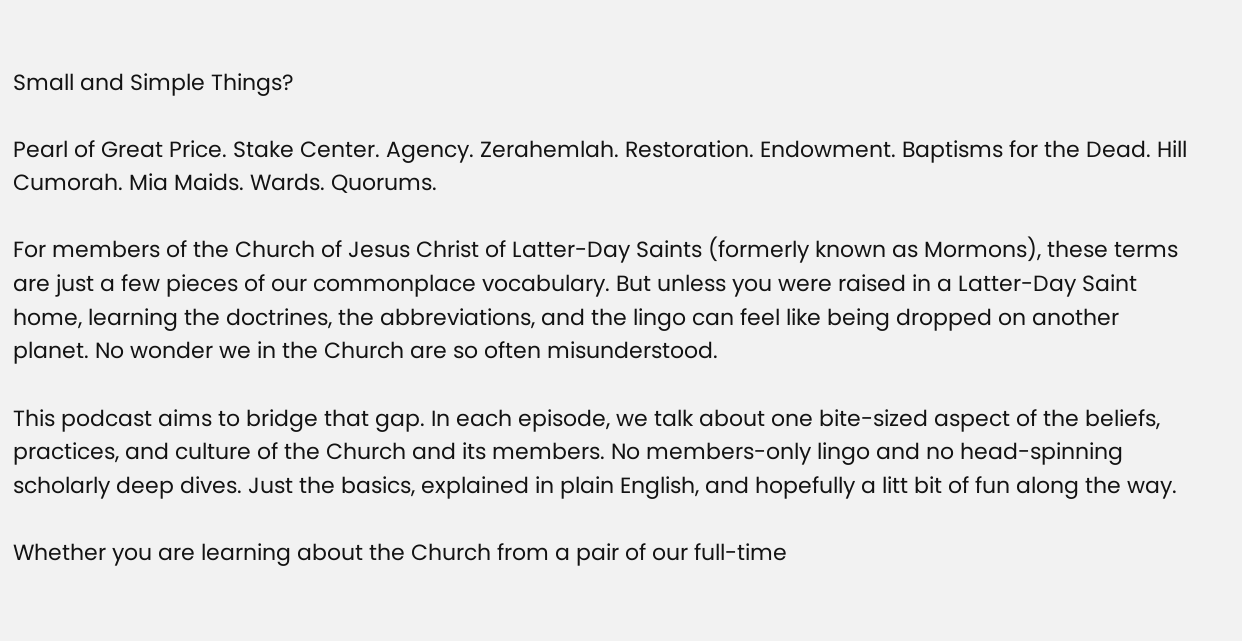Small and Simple Things?

Pearl of Great Price. Stake Center. Agency. Zerahemlah. Restoration. Endowment. Baptisms for the Dead. Hill Cumorah. Mia Maids. Wards. Quorums.

For members of the Church of Jesus Christ of Latter-Day Saints (formerly known as Mormons), these terms are just a few pieces of our commonplace vocabulary. But unless you were raised in a Latter-Day Saint home, learning the doctrines, the abbreviations, and the lingo can feel like being dropped on another planet. No wonder we in the Church are so often misunderstood.

This podcast aims to bridge that gap. In each episode, we talk about one bite-sized aspect of the beliefs, practices, and culture of the Church and its members. No members-only lingo and no head-spinning scholarly deep dives. Just the basics, explained in plain English, and hopefully a litt bit of fun along the way.

Whether you are learning about the Church from a pair of our full-time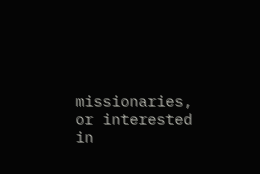missionaries, or interested in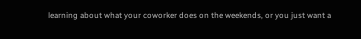learning about what your coworker does on the weekends, or you just want a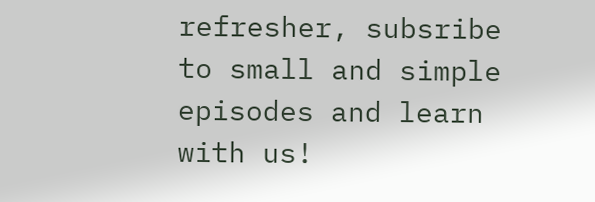refresher, subsribe to small and simple episodes and learn with us!